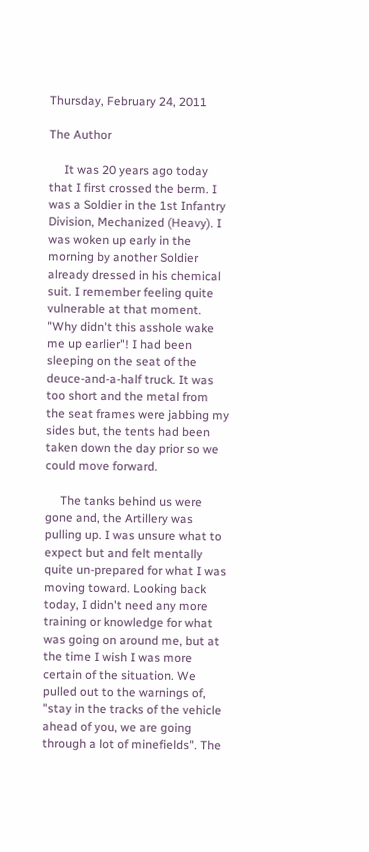Thursday, February 24, 2011

The Author

     It was 20 years ago today that I first crossed the berm. I was a Soldier in the 1st Infantry Division, Mechanized (Heavy). I was woken up early in the morning by another Soldier already dressed in his chemical suit. I remember feeling quite vulnerable at that moment. "Why didn't this asshole wake me up earlier"! I had been sleeping on the seat of the deuce-and-a-half truck. It was too short and the metal from the seat frames were jabbing my sides but, the tents had been taken down the day prior so we could move forward.

     The tanks behind us were gone and, the Artillery was pulling up. I was unsure what to expect but and felt mentally quite un-prepared for what I was moving toward. Looking back today, I didn't need any more training or knowledge for what was going on around me, but at the time I wish I was more certain of the situation. We pulled out to the warnings of, "stay in the tracks of the vehicle ahead of you, we are going through a lot of minefields". The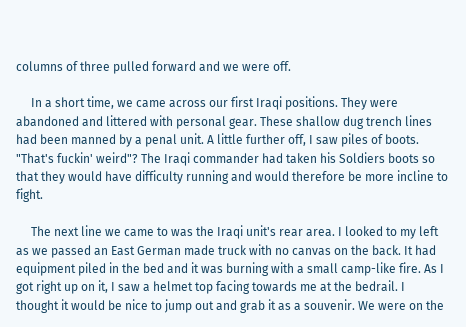columns of three pulled forward and we were off.

     In a short time, we came across our first Iraqi positions. They were abandoned and littered with personal gear. These shallow dug trench lines had been manned by a penal unit. A little further off, I saw piles of boots. "That's fuckin' weird"? The Iraqi commander had taken his Soldiers boots so that they would have difficulty running and would therefore be more incline to fight.

     The next line we came to was the Iraqi unit's rear area. I looked to my left as we passed an East German made truck with no canvas on the back. It had equipment piled in the bed and it was burning with a small camp-like fire. As I got right up on it, I saw a helmet top facing towards me at the bedrail. I thought it would be nice to jump out and grab it as a souvenir. We were on the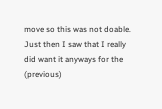move so this was not doable. Just then I saw that I really did want it anyways for the (previous)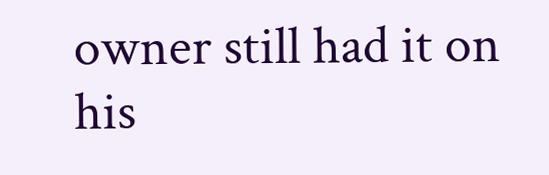owner still had it on his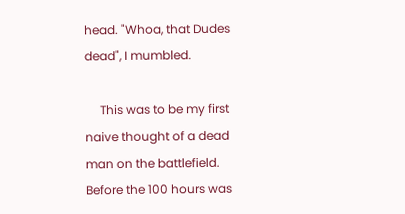head. "Whoa, that Dudes dead", I mumbled.

     This was to be my first naive thought of a dead man on the battlefield. Before the 100 hours was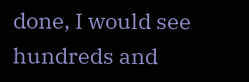done, I would see hundreds and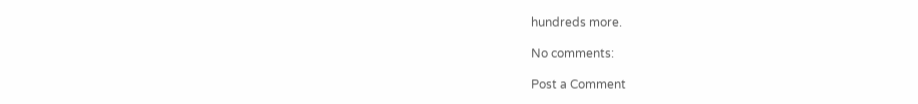hundreds more.

No comments:

Post a Comment